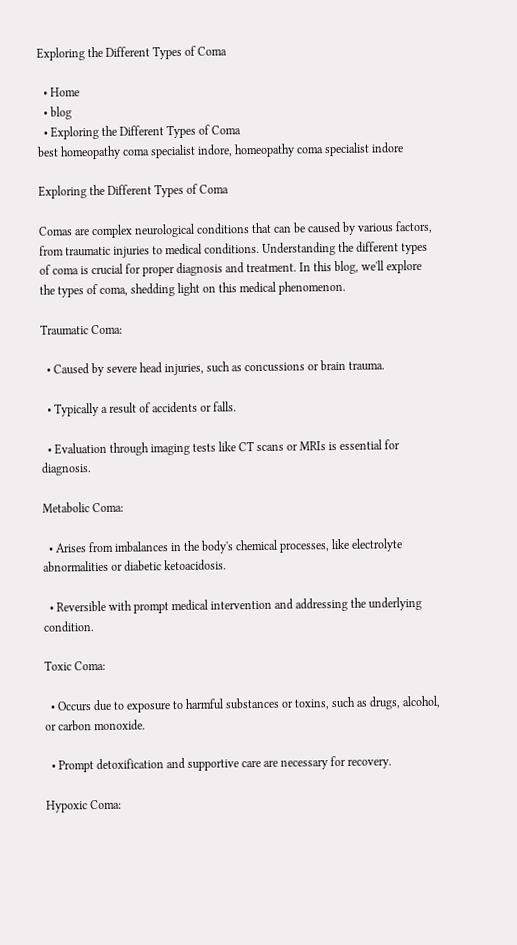Exploring the Different Types of Coma

  • Home
  • blog
  • Exploring the Different Types of Coma
best homeopathy coma specialist indore, homeopathy coma specialist indore

Exploring the Different Types of Coma

Comas are complex neurological conditions that can be caused by various factors, from traumatic injuries to medical conditions. Understanding the different types of coma is crucial for proper diagnosis and treatment. In this blog, we'll explore the types of coma, shedding light on this medical phenomenon.

Traumatic Coma:

  • Caused by severe head injuries, such as concussions or brain trauma.

  • Typically a result of accidents or falls.

  • Evaluation through imaging tests like CT scans or MRIs is essential for diagnosis.

Metabolic Coma:

  • Arises from imbalances in the body's chemical processes, like electrolyte abnormalities or diabetic ketoacidosis.

  • Reversible with prompt medical intervention and addressing the underlying condition.

Toxic Coma:

  • Occurs due to exposure to harmful substances or toxins, such as drugs, alcohol, or carbon monoxide.

  • Prompt detoxification and supportive care are necessary for recovery.

Hypoxic Coma: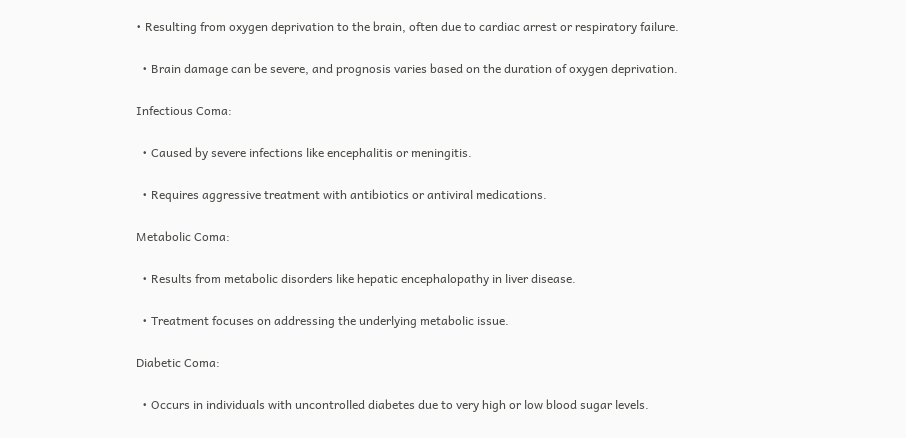• Resulting from oxygen deprivation to the brain, often due to cardiac arrest or respiratory failure.

  • Brain damage can be severe, and prognosis varies based on the duration of oxygen deprivation.

Infectious Coma:

  • Caused by severe infections like encephalitis or meningitis.

  • Requires aggressive treatment with antibiotics or antiviral medications.

Metabolic Coma:

  • Results from metabolic disorders like hepatic encephalopathy in liver disease.

  • Treatment focuses on addressing the underlying metabolic issue.

Diabetic Coma:

  • Occurs in individuals with uncontrolled diabetes due to very high or low blood sugar levels.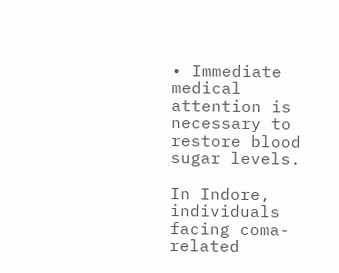• Immediate medical attention is necessary to restore blood sugar levels.

In Indore, individuals facing coma-related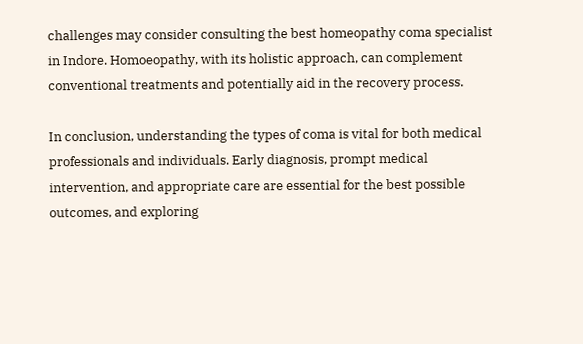challenges may consider consulting the best homeopathy coma specialist in Indore. Homoeopathy, with its holistic approach, can complement conventional treatments and potentially aid in the recovery process.

In conclusion, understanding the types of coma is vital for both medical professionals and individuals. Early diagnosis, prompt medical intervention, and appropriate care are essential for the best possible outcomes, and exploring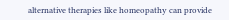alternative therapies like homeopathy can provide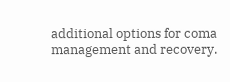additional options for coma management and recovery.